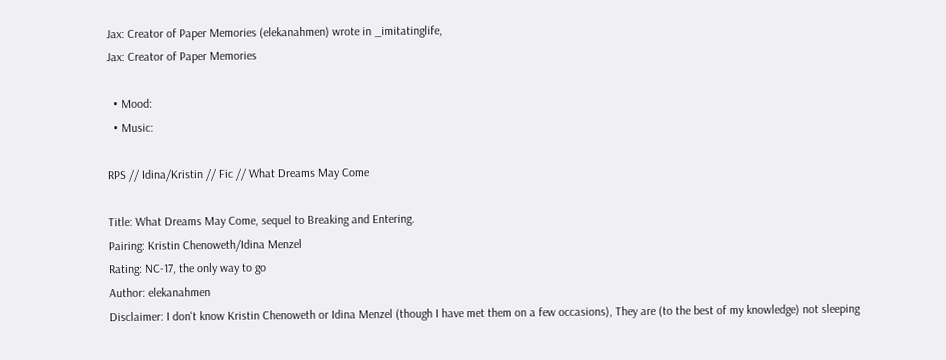Jax: Creator of Paper Memories (elekanahmen) wrote in _imitatinglife,
Jax: Creator of Paper Memories

  • Mood:
  • Music:

RPS // Idina/Kristin // Fic // What Dreams May Come

Title: What Dreams May Come, sequel to Breaking and Entering.
Pairing: Kristin Chenoweth/Idina Menzel
Rating: NC-17, the only way to go
Author: elekanahmen
Disclaimer: I don't know Kristin Chenoweth or Idina Menzel (though I have met them on a few occasions), They are (to the best of my knowledge) not sleeping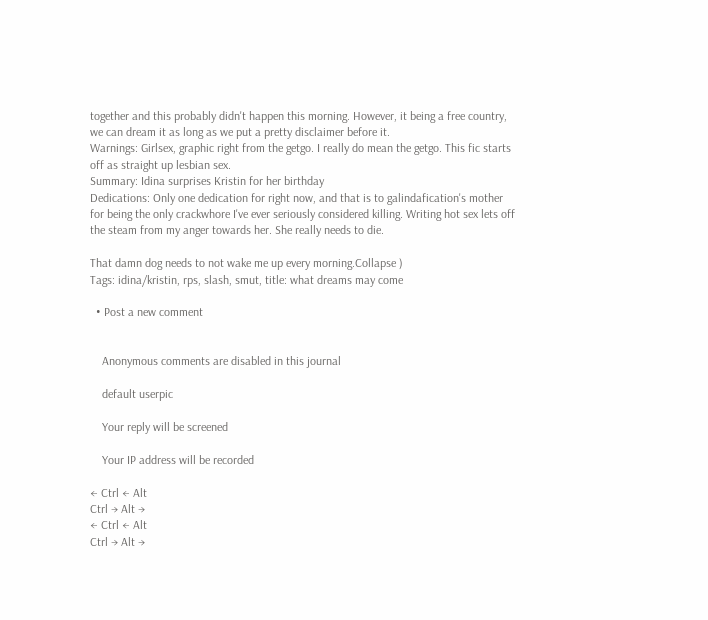together and this probably didn't happen this morning. However, it being a free country, we can dream it as long as we put a pretty disclaimer before it.
Warnings: Girlsex, graphic right from the getgo. I really do mean the getgo. This fic starts off as straight up lesbian sex.
Summary: Idina surprises Kristin for her birthday
Dedications: Only one dedication for right now, and that is to galindafication's mother for being the only crackwhore I've ever seriously considered killing. Writing hot sex lets off the steam from my anger towards her. She really needs to die.

That damn dog needs to not wake me up every morning.Collapse )
Tags: idina/kristin, rps, slash, smut, title: what dreams may come

  • Post a new comment


    Anonymous comments are disabled in this journal

    default userpic

    Your reply will be screened

    Your IP address will be recorded

← Ctrl ← Alt
Ctrl → Alt →
← Ctrl ← Alt
Ctrl → Alt →